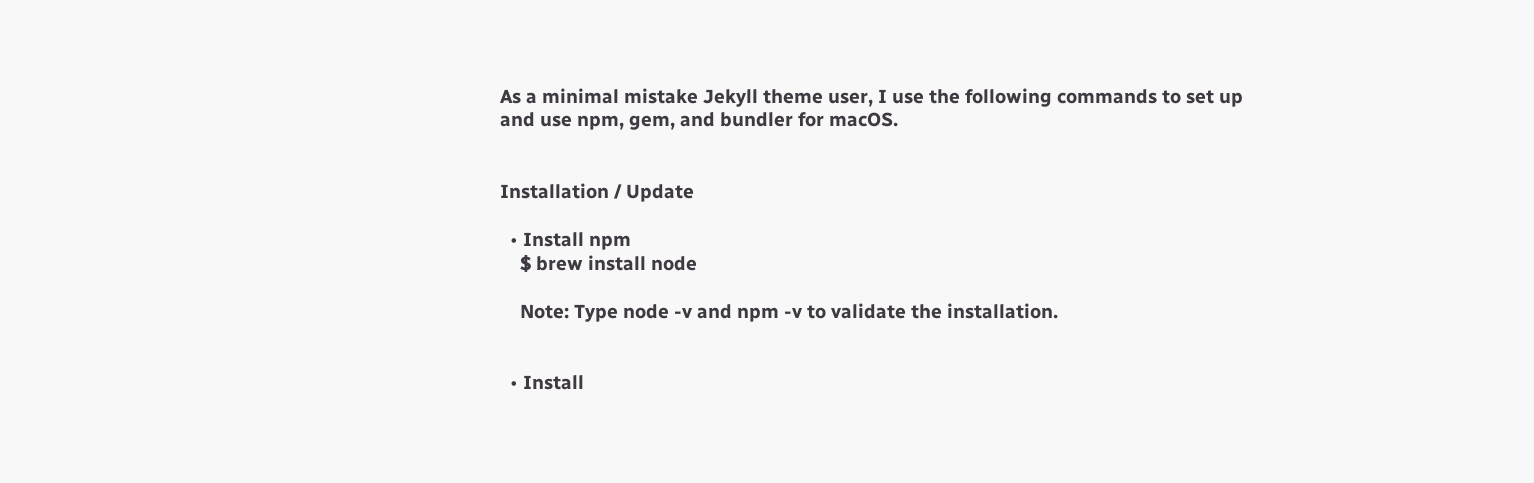As a minimal mistake Jekyll theme user, I use the following commands to set up and use npm, gem, and bundler for macOS.


Installation / Update

  • Install npm
    $ brew install node

    Note: Type node -v and npm -v to validate the installation.


  • Install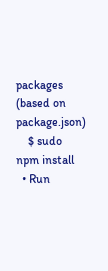packages (based on package.json)
    $ sudo npm install
  • Run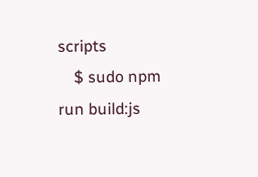scripts
    $ sudo npm run build:js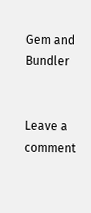Gem and Bundler


Leave a comment